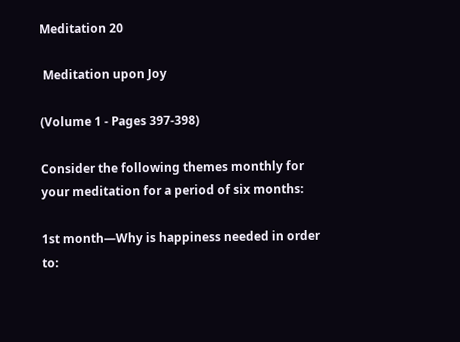Meditation 20

 Meditation upon Joy

(Volume 1 - Pages 397-398)

Consider the following themes monthly for your meditation for a period of six months:

1st month—Why is happiness needed in order to: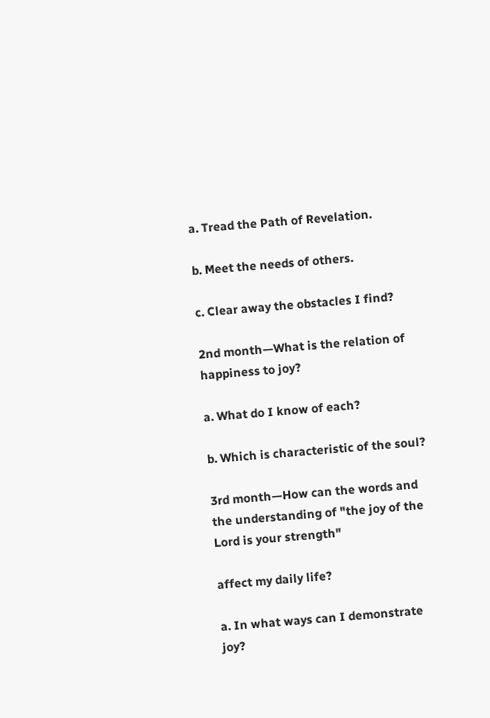a. Tread the Path of Revelation.

b. Meet the needs of others.

c. Clear away the obstacles I find?

2nd month—What is the relation of happiness to joy?

a. What do I know of each?

b. Which is characteristic of the soul?

3rd month—How can the words and the understanding of "the joy of the Lord is your strength"

affect my daily life?

a. In what ways can I demonstrate joy?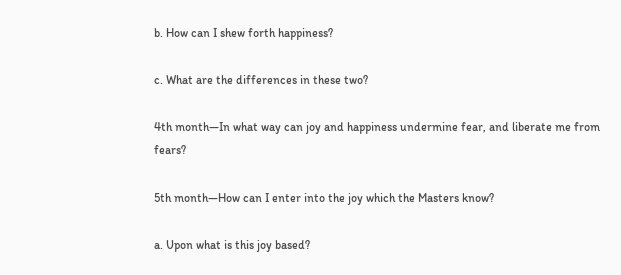b. How can I shew forth happiness?

c. What are the differences in these two?

4th month—In what way can joy and happiness undermine fear, and liberate me from fears?

5th month—How can I enter into the joy which the Masters know?

a. Upon what is this joy based?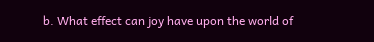b. What effect can joy have upon the world of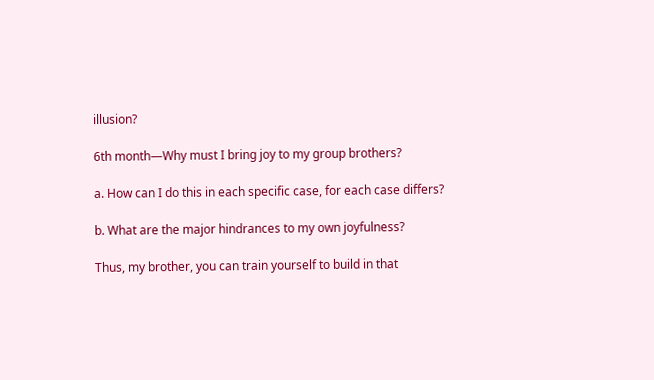illusion?

6th month—Why must I bring joy to my group brothers?

a. How can I do this in each specific case, for each case differs?

b. What are the major hindrances to my own joyfulness?

Thus, my brother, you can train yourself to build in that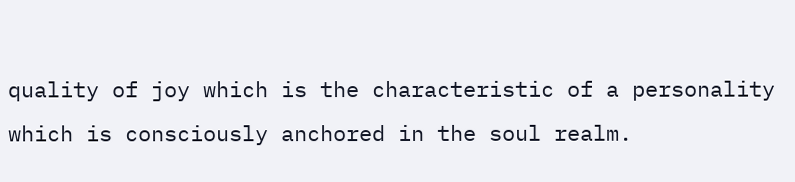quality of joy which is the characteristic of a personality which is consciously anchored in the soul realm.